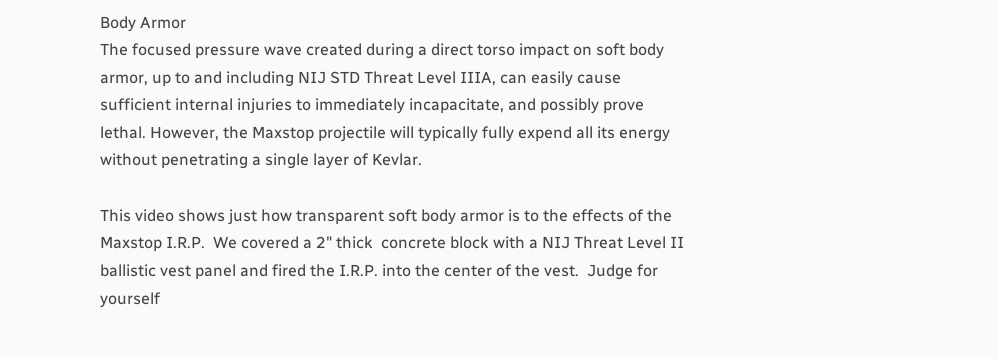Body Armor
The focused pressure wave created during a direct torso impact on soft body armor, up to and including NIJ STD Threat Level IIIA, can easily cause sufficient internal injuries to immediately incapacitate, and possibly prove lethal. However, the Maxstop projectile will typically fully expend all its energy without penetrating a single layer of Kevlar.

This video shows just how transparent soft body armor is to the effects of the Maxstop I.R.P.  We covered a 2" thick  concrete block with a NIJ Threat Level II ballistic vest panel and fired the I.R.P. into the center of the vest.  Judge for yourself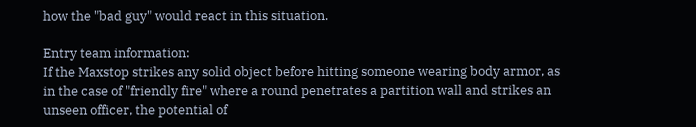how the "bad guy" would react in this situation.

Entry team information:
If the Maxstop strikes any solid object before hitting someone wearing body armor, as in the case of "friendly fire" where a round penetrates a partition wall and strikes an unseen officer, the potential of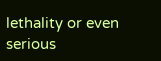lethality or even serious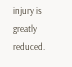injury is greatly reduced.